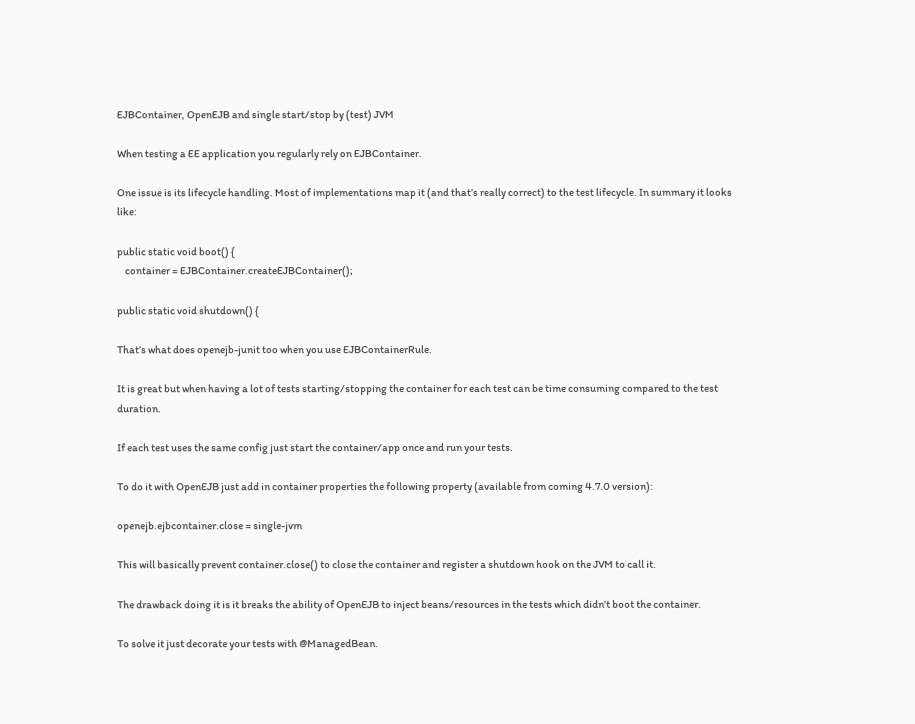EJBContainer, OpenEJB and single start/stop by (test) JVM

When testing a EE application you regularly rely on EJBContainer.

One issue is its lifecycle handling. Most of implementations map it (and that’s really correct) to the test lifecycle. In summary it looks like:

public static void boot() {
    container = EJBContainer.createEJBContainer();

public static void shutdown() {

That’s what does openejb-junit too when you use EJBContainerRule.

It is great but when having a lot of tests starting/stopping the container for each test can be time consuming compared to the test duration.

If each test uses the same config just start the container/app once and run your tests.

To do it with OpenEJB just add in container properties the following property (available from coming 4.7.0 version):

openejb.ejbcontainer.close = single-jvm

This will basically prevent container.close() to close the container and register a shutdown hook on the JVM to call it.

The drawback doing it is it breaks the ability of OpenEJB to inject beans/resources in the tests which didn’t boot the container.

To solve it just decorate your tests with @ManagedBean.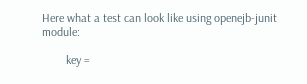Here what a test can look like using openejb-junit module:

        key =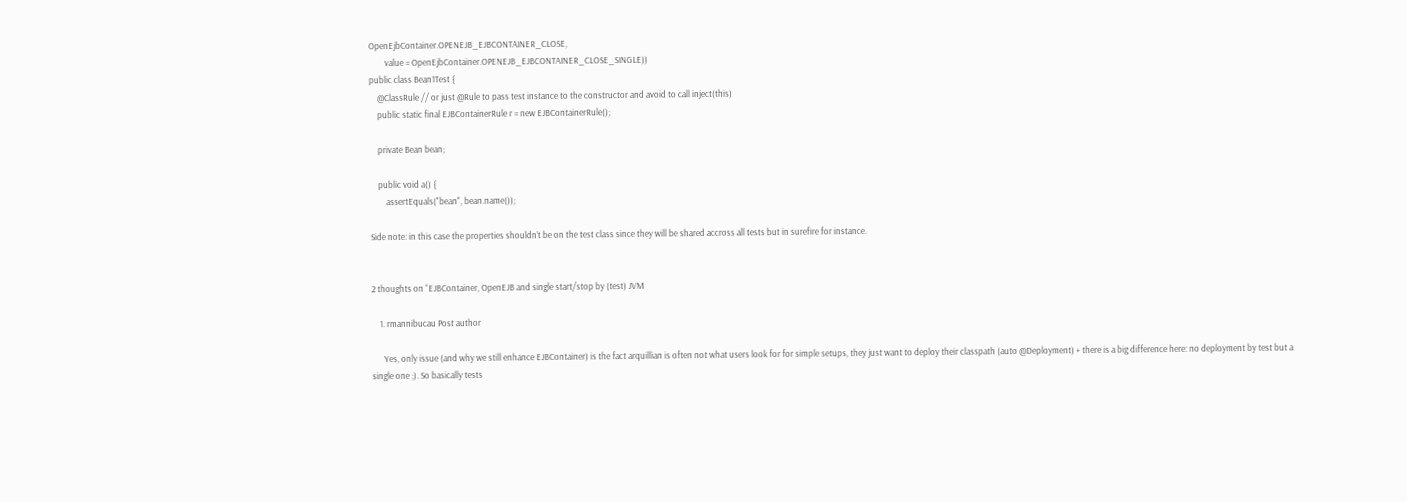OpenEjbContainer.OPENEJB_EJBCONTAINER_CLOSE,
        value = OpenEjbContainer.OPENEJB_EJBCONTAINER_CLOSE_SINGLE))
public class Bean1Test {
    @ClassRule // or just @Rule to pass test instance to the constructor and avoid to call inject(this)
    public static final EJBContainerRule r = new EJBContainerRule();

    private Bean bean;

    public void a() {
        assertEquals("bean", bean.name());

Side note: in this case the properties shouldn’t be on the test class since they will be shared accross all tests but in surefire for instance.


2 thoughts on “EJBContainer, OpenEJB and single start/stop by (test) JVM

    1. rmannibucau Post author

      Yes, only issue (and why we still enhance EJBContainer) is the fact arquillian is often not what users look for for simple setups, they just want to deploy their classpath (auto @Deployment) + there is a big difference here: no deployment by test but a single one ;). So basically tests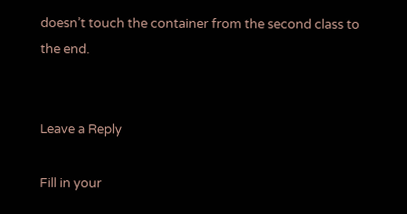doesn’t touch the container from the second class to the end.


Leave a Reply

Fill in your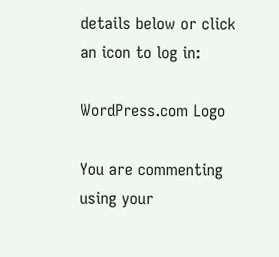details below or click an icon to log in:

WordPress.com Logo

You are commenting using your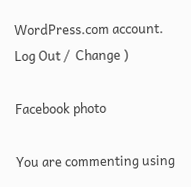WordPress.com account. Log Out /  Change )

Facebook photo

You are commenting using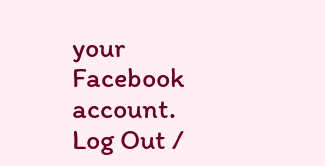your Facebook account. Log Out /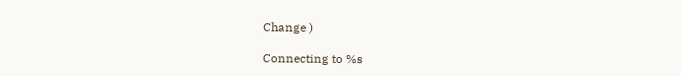Change )

Connecting to %s